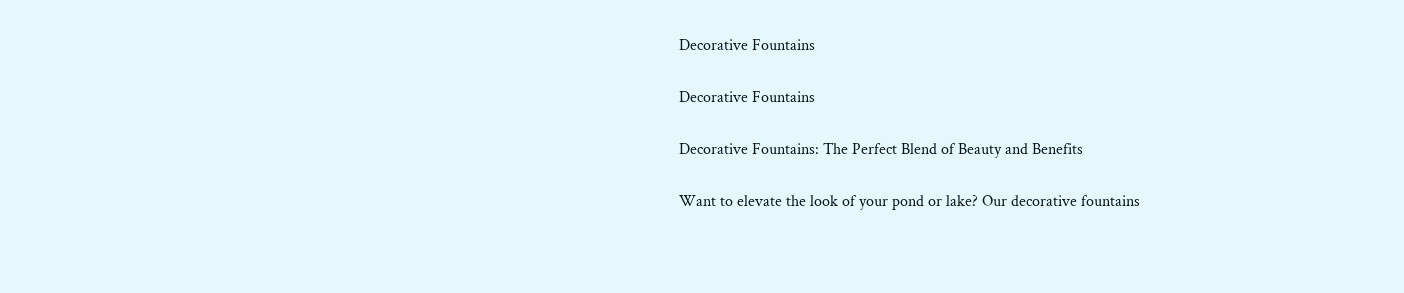Decorative Fountains

Decorative Fountains

Decorative Fountains: The Perfect Blend of Beauty and Benefits

Want to elevate the look of your pond or lake? Our decorative fountains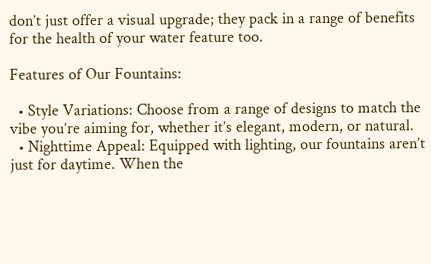don’t just offer a visual upgrade; they pack in a range of benefits for the health of your water feature too.

Features of Our Fountains:

  • Style Variations: Choose from a range of designs to match the vibe you’re aiming for, whether it’s elegant, modern, or natural.
  • Nighttime Appeal: Equipped with lighting, our fountains aren’t just for daytime. When the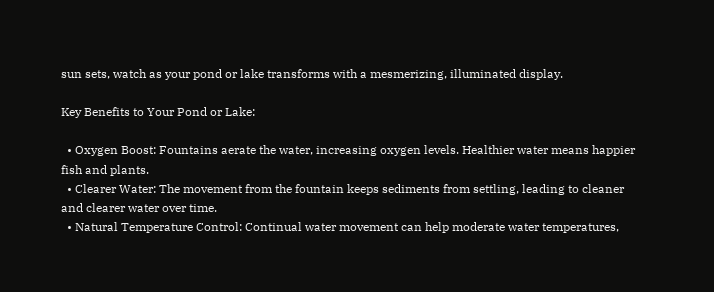sun sets, watch as your pond or lake transforms with a mesmerizing, illuminated display.

Key Benefits to Your Pond or Lake:

  • Oxygen Boost: Fountains aerate the water, increasing oxygen levels. Healthier water means happier fish and plants.
  • Clearer Water: The movement from the fountain keeps sediments from settling, leading to cleaner and clearer water over time.
  • Natural Temperature Control: Continual water movement can help moderate water temperatures,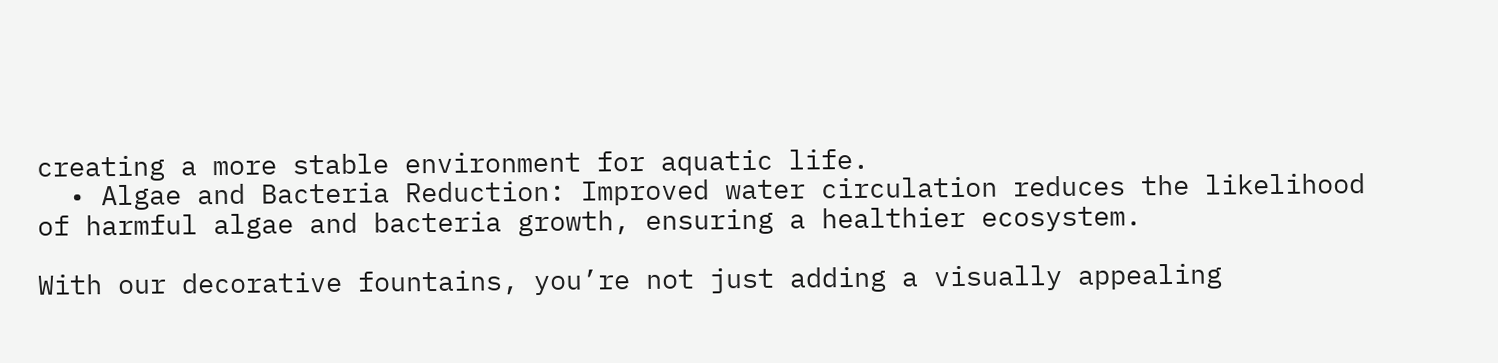creating a more stable environment for aquatic life.
  • Algae and Bacteria Reduction: Improved water circulation reduces the likelihood of harmful algae and bacteria growth, ensuring a healthier ecosystem.

With our decorative fountains, you’re not just adding a visually appealing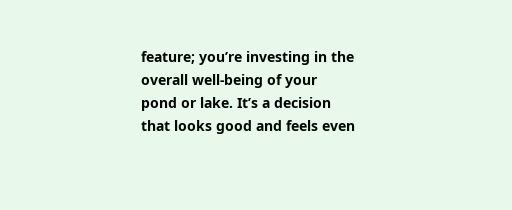feature; you’re investing in the overall well-being of your pond or lake. It’s a decision that looks good and feels even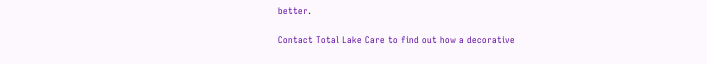better.

Contact Total Lake Care to find out how a decorative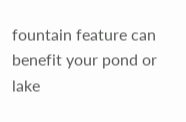fountain feature can benefit your pond or lake